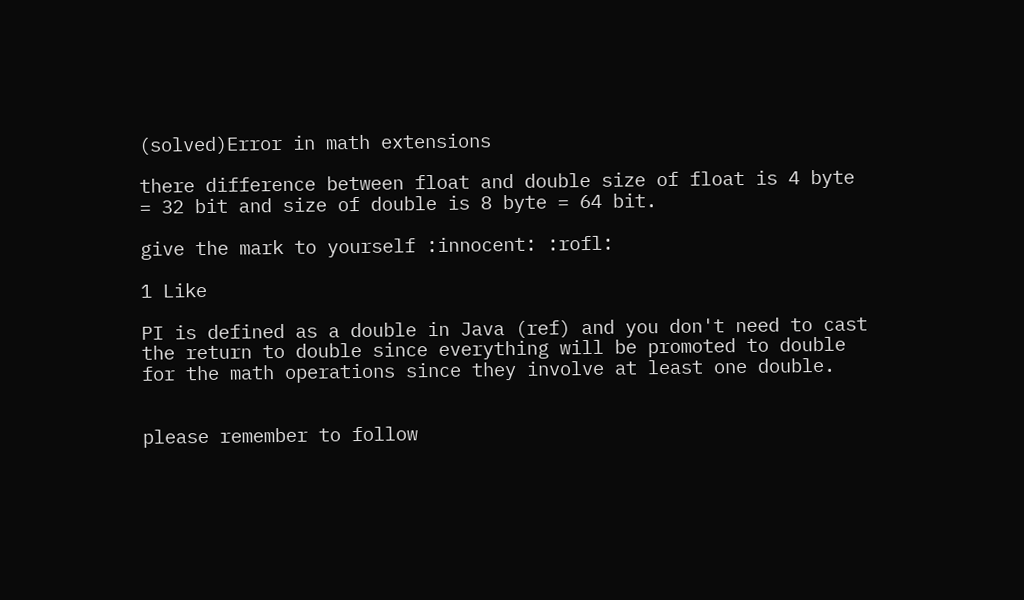(solved)Error in math extensions

there difference between float and double size of float is 4 byte = 32 bit and size of double is 8 byte = 64 bit.

give the mark to yourself :innocent: :rofl:

1 Like

PI is defined as a double in Java (ref) and you don't need to cast the return to double since everything will be promoted to double for the math operations since they involve at least one double.


please remember to follow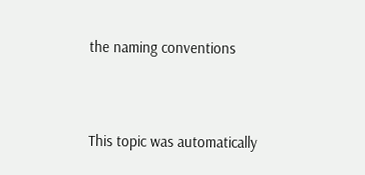the naming conventions


This topic was automatically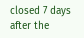closed 7 days after the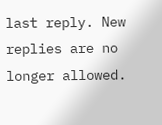last reply. New replies are no longer allowed.